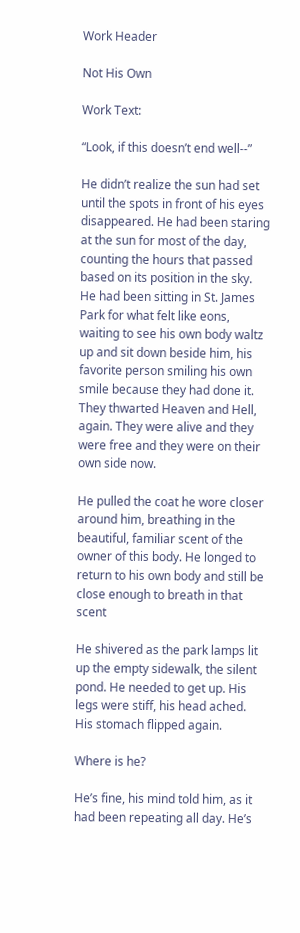Work Header

Not His Own

Work Text:

“Look, if this doesn’t end well--”

He didn’t realize the sun had set until the spots in front of his eyes disappeared. He had been staring at the sun for most of the day, counting the hours that passed based on its position in the sky. He had been sitting in St. James Park for what felt like eons, waiting to see his own body waltz up and sit down beside him, his favorite person smiling his own smile because they had done it. They thwarted Heaven and Hell, again. They were alive and they were free and they were on their own side now.

He pulled the coat he wore closer around him, breathing in the beautiful, familiar scent of the owner of this body. He longed to return to his own body and still be close enough to breath in that scent

He shivered as the park lamps lit up the empty sidewalk, the silent pond. He needed to get up. His legs were stiff, his head ached. His stomach flipped again.

Where is he?

He’s fine, his mind told him, as it had been repeating all day. He’s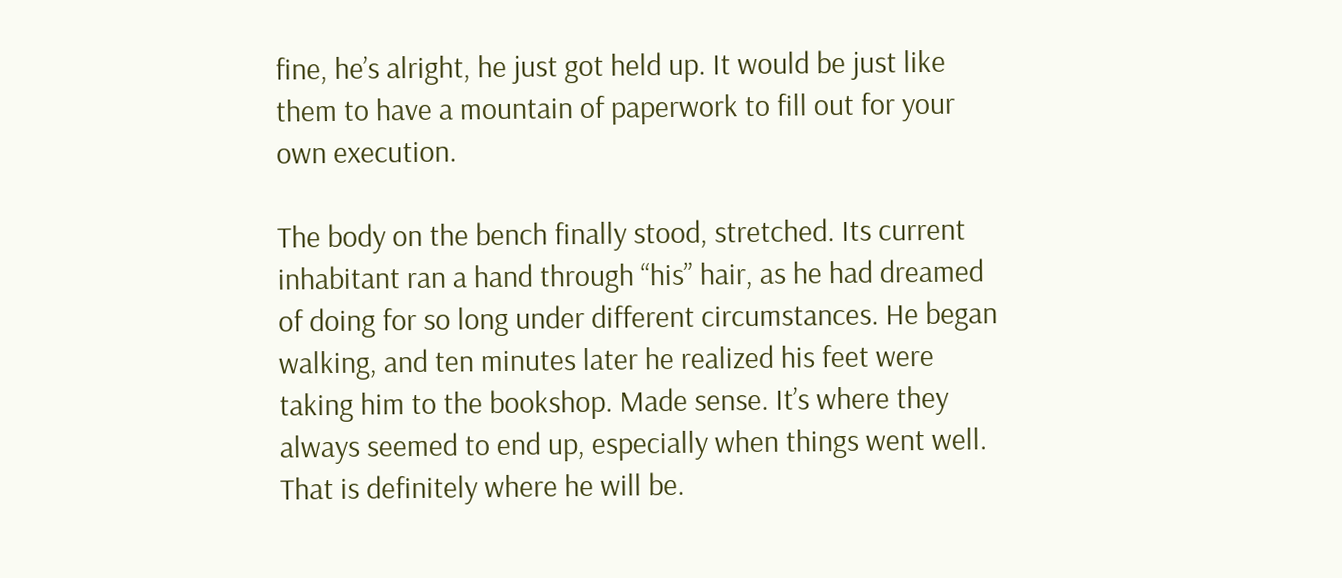fine, he’s alright, he just got held up. It would be just like them to have a mountain of paperwork to fill out for your own execution.

The body on the bench finally stood, stretched. Its current inhabitant ran a hand through “his” hair, as he had dreamed of doing for so long under different circumstances. He began walking, and ten minutes later he realized his feet were taking him to the bookshop. Made sense. It’s where they always seemed to end up, especially when things went well. That is definitely where he will be.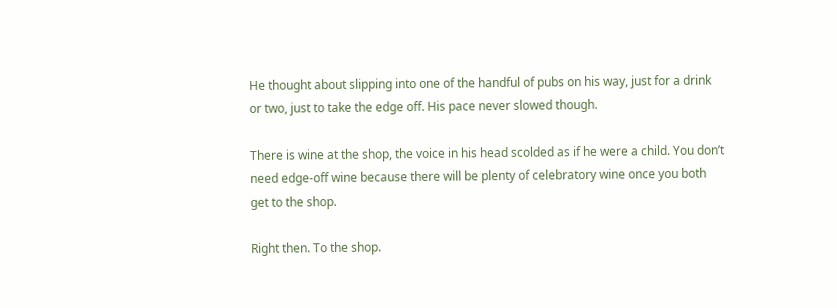He thought about slipping into one of the handful of pubs on his way, just for a drink or two, just to take the edge off. His pace never slowed though.

There is wine at the shop, the voice in his head scolded as if he were a child. You don’t need edge-off wine because there will be plenty of celebratory wine once you both get to the shop.

Right then. To the shop.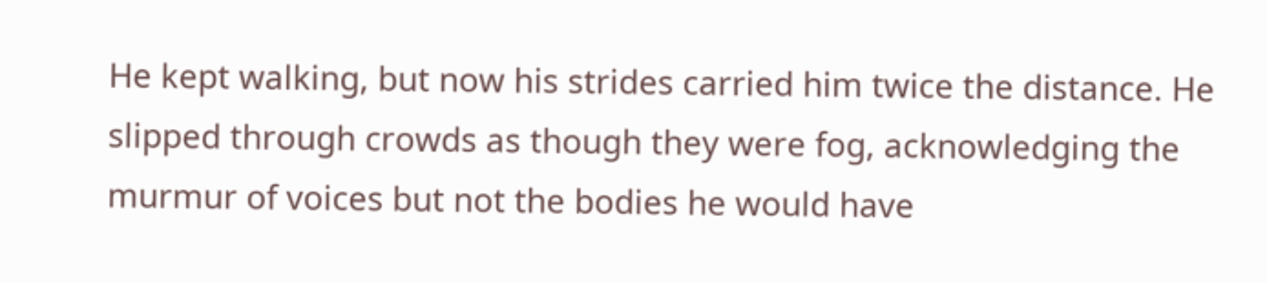He kept walking, but now his strides carried him twice the distance. He slipped through crowds as though they were fog, acknowledging the murmur of voices but not the bodies he would have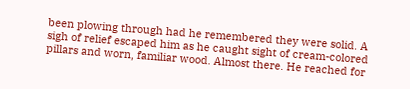been plowing through had he remembered they were solid. A sigh of relief escaped him as he caught sight of cream-colored pillars and worn, familiar wood. Almost there. He reached for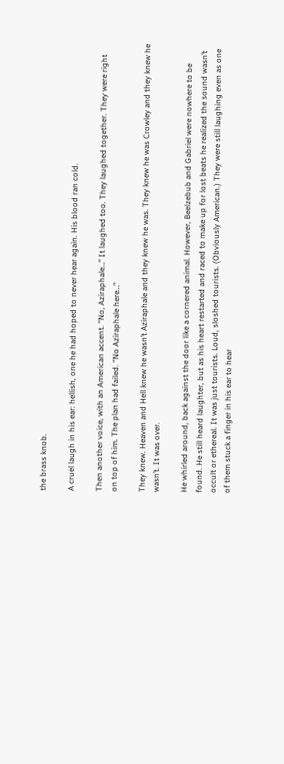the brass knob.

A cruel laugh in his ear: hellish, one he had hoped to never hear again. His blood ran cold.

Then another voice, with an American accent. “No, Aziraphale…” It laughed too. They laughed together. They were right on top of him. The plan had failed. “No Aziraphale here…”

They knew. Heaven and Hell knew he wasn’t Aziraphale and they knew he was. They knew he was Crowley and they knew he wasn’t. It was over.

He whirled around, back against the door like a cornered animal. However, Beelzebub and Gabriel were nowhere to be found. He still heard laughter, but as his heart restarted and raced to make up for lost beats he realized the sound wasn’t occult or ethereal. It was just tourists. Loud, sloshed tourists. (Obviously American.) They were still laughing even as one of them stuck a finger in his ear to hear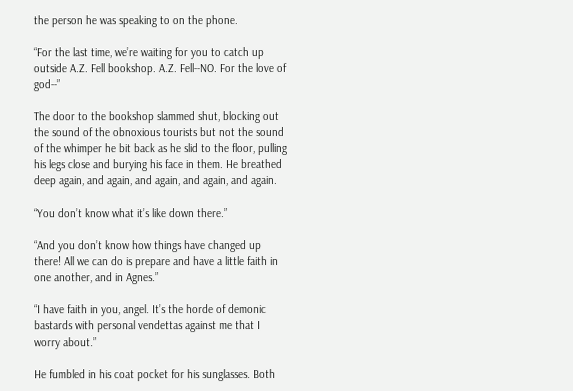the person he was speaking to on the phone.

“For the last time, we’re waiting for you to catch up outside A.Z. Fell bookshop. A.Z. Fell--NO. For the love of god--”

The door to the bookshop slammed shut, blocking out the sound of the obnoxious tourists but not the sound of the whimper he bit back as he slid to the floor, pulling his legs close and burying his face in them. He breathed deep again, and again, and again, and again, and again.

“You don’t know what it’s like down there.”

“And you don’t know how things have changed up there! All we can do is prepare and have a little faith in one another, and in Agnes.”

“I have faith in you, angel. It’s the horde of demonic bastards with personal vendettas against me that I worry about.”

He fumbled in his coat pocket for his sunglasses. Both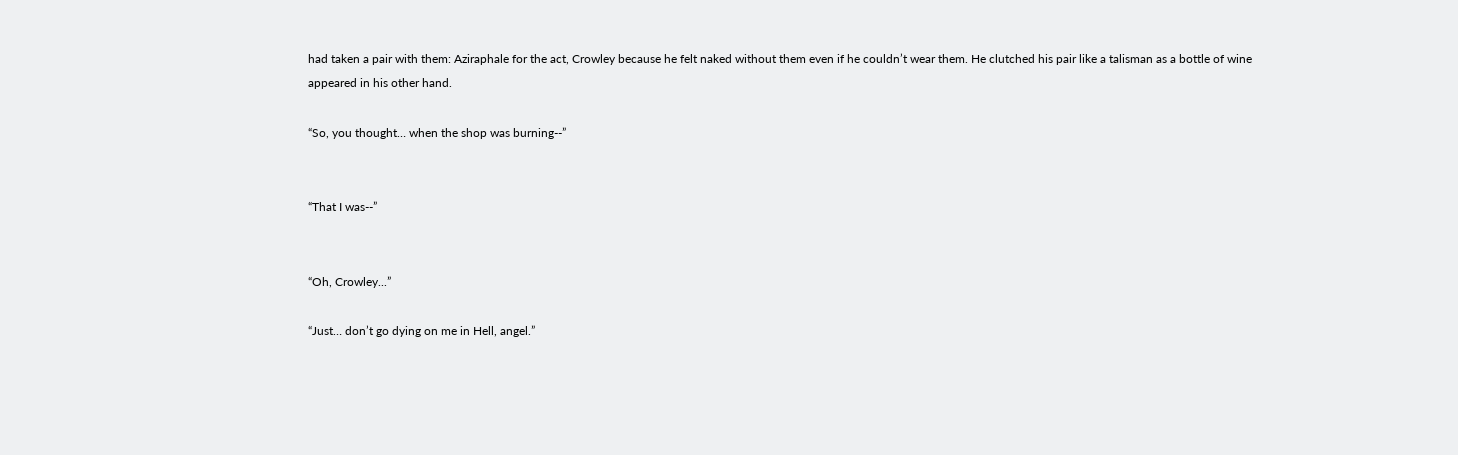had taken a pair with them: Aziraphale for the act, Crowley because he felt naked without them even if he couldn’t wear them. He clutched his pair like a talisman as a bottle of wine appeared in his other hand.

“So, you thought… when the shop was burning--”


“That I was--”


“Oh, Crowley...”

“Just… don’t go dying on me in Hell, angel.”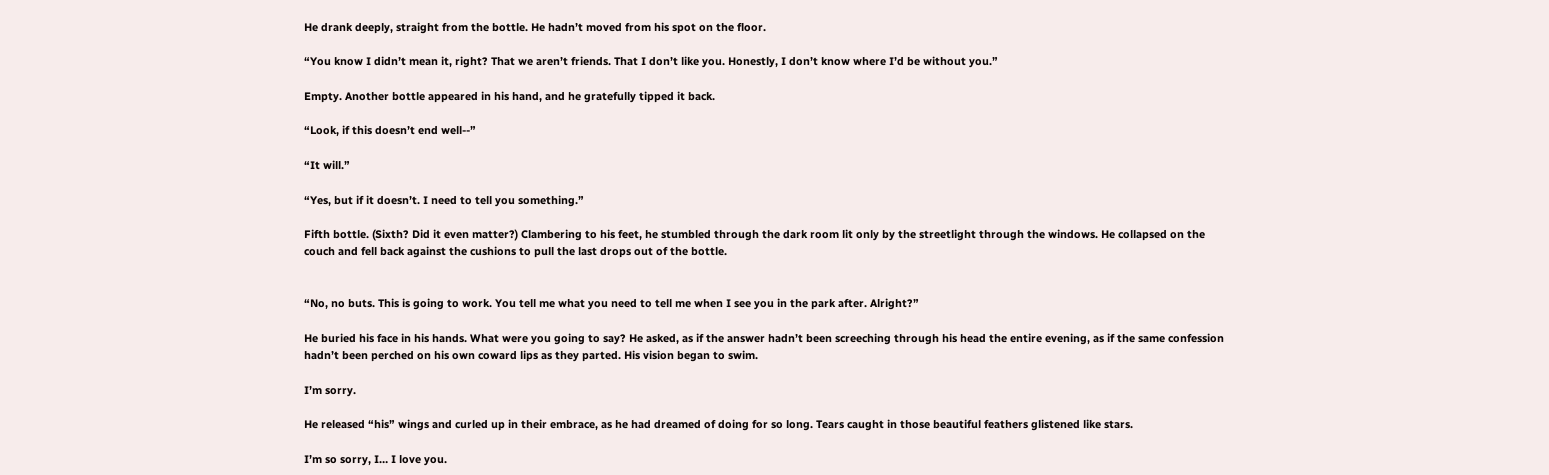He drank deeply, straight from the bottle. He hadn’t moved from his spot on the floor.

“You know I didn’t mean it, right? That we aren’t friends. That I don’t like you. Honestly, I don’t know where I’d be without you.”

Empty. Another bottle appeared in his hand, and he gratefully tipped it back.

“Look, if this doesn’t end well--”

“It will.”

“Yes, but if it doesn’t. I need to tell you something.”

Fifth bottle. (Sixth? Did it even matter?) Clambering to his feet, he stumbled through the dark room lit only by the streetlight through the windows. He collapsed on the couch and fell back against the cushions to pull the last drops out of the bottle.


“No, no buts. This is going to work. You tell me what you need to tell me when I see you in the park after. Alright?”

He buried his face in his hands. What were you going to say? He asked, as if the answer hadn’t been screeching through his head the entire evening, as if the same confession hadn’t been perched on his own coward lips as they parted. His vision began to swim.

I’m sorry.

He released “his” wings and curled up in their embrace, as he had dreamed of doing for so long. Tears caught in those beautiful feathers glistened like stars.

I’m so sorry, I… I love you.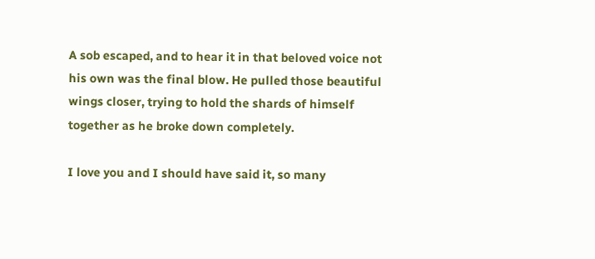A sob escaped, and to hear it in that beloved voice not his own was the final blow. He pulled those beautiful wings closer, trying to hold the shards of himself together as he broke down completely.

I love you and I should have said it, so many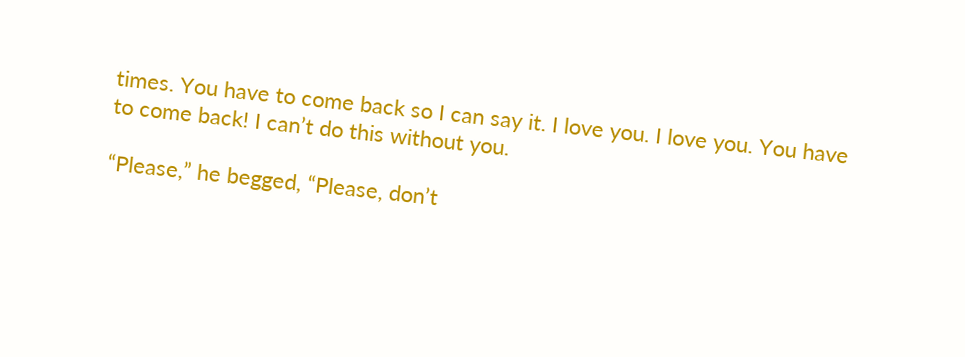times. You have to come back so I can say it. I love you. I love you. You have to come back! I can’t do this without you.

“Please,” he begged, “Please, don’t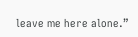leave me here alone.”